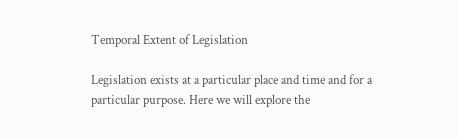Temporal Extent of Legislation

Legislation exists at a particular place and time and for a particular purpose. Here we will explore the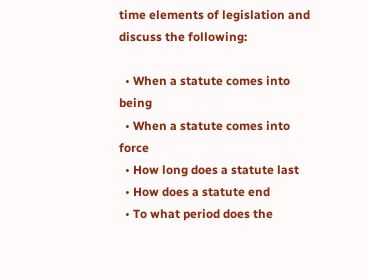time elements of legislation and discuss the following:

  • When a statute comes into being
  • When a statute comes into force
  • How long does a statute last
  • How does a statute end
  • To what period does the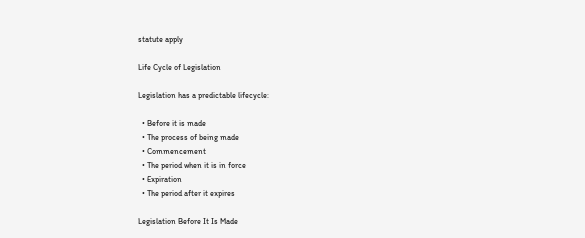statute apply

Life Cycle of Legislation

Legislation has a predictable lifecycle:

  • Before it is made
  • The process of being made
  • Commencement
  • The period when it is in force
  • Expiration
  • The period after it expires

Legislation Before It Is Made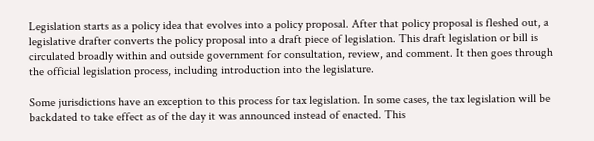Legislation starts as a policy idea that evolves into a policy proposal. After that policy proposal is fleshed out, a legislative drafter converts the policy proposal into a draft piece of legislation. This draft legislation or bill is circulated broadly within and outside government for consultation, review, and comment. It then goes through the official legislation process, including introduction into the legislature.

Some jurisdictions have an exception to this process for tax legislation. In some cases, the tax legislation will be backdated to take effect as of the day it was announced instead of enacted. This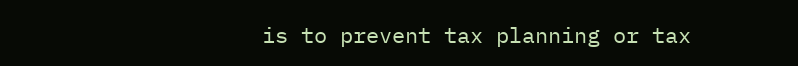is to prevent tax planning or tax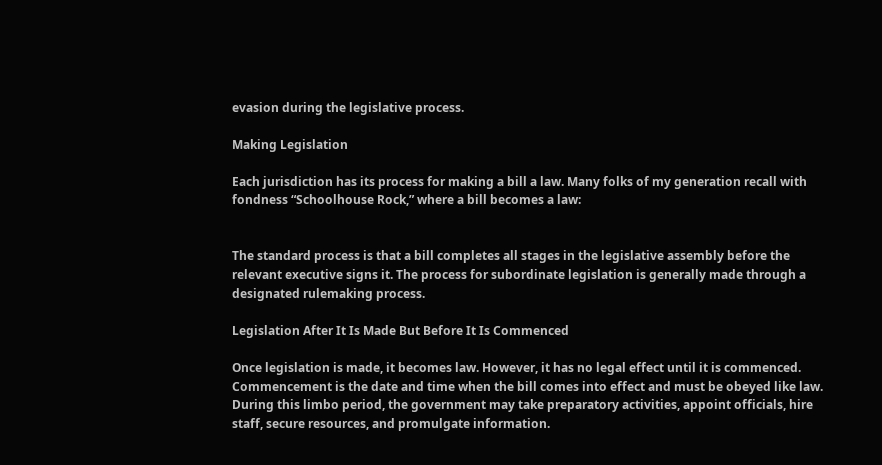evasion during the legislative process.

Making Legislation

Each jurisdiction has its process for making a bill a law. Many folks of my generation recall with fondness “Schoolhouse Rock,” where a bill becomes a law:


The standard process is that a bill completes all stages in the legislative assembly before the relevant executive signs it. The process for subordinate legislation is generally made through a designated rulemaking process.

Legislation After It Is Made But Before It Is Commenced

Once legislation is made, it becomes law. However, it has no legal effect until it is commenced. Commencement is the date and time when the bill comes into effect and must be obeyed like law. During this limbo period, the government may take preparatory activities, appoint officials, hire staff, secure resources, and promulgate information.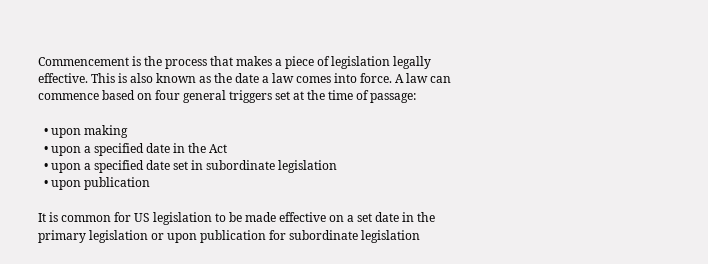Commencement is the process that makes a piece of legislation legally effective. This is also known as the date a law comes into force. A law can commence based on four general triggers set at the time of passage:

  • upon making
  • upon a specified date in the Act
  • upon a specified date set in subordinate legislation
  • upon publication

It is common for US legislation to be made effective on a set date in the primary legislation or upon publication for subordinate legislation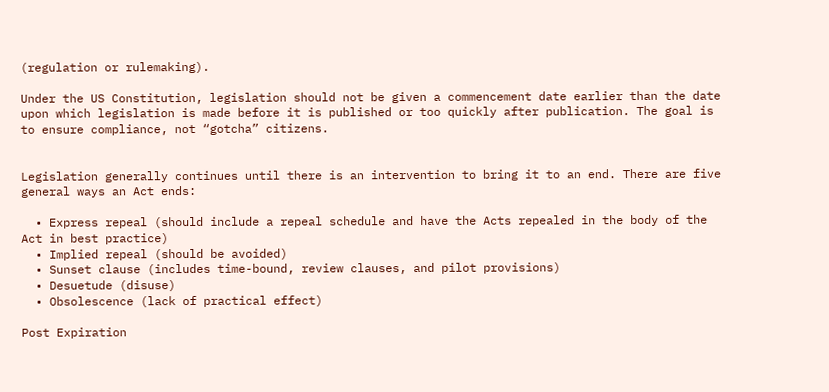(regulation or rulemaking).

Under the US Constitution, legislation should not be given a commencement date earlier than the date upon which legislation is made before it is published or too quickly after publication. The goal is to ensure compliance, not “gotcha” citizens.


Legislation generally continues until there is an intervention to bring it to an end. There are five general ways an Act ends:

  • Express repeal (should include a repeal schedule and have the Acts repealed in the body of the Act in best practice)
  • Implied repeal (should be avoided)
  • Sunset clause (includes time-bound, review clauses, and pilot provisions)
  • Desuetude (disuse)
  • Obsolescence (lack of practical effect)

Post Expiration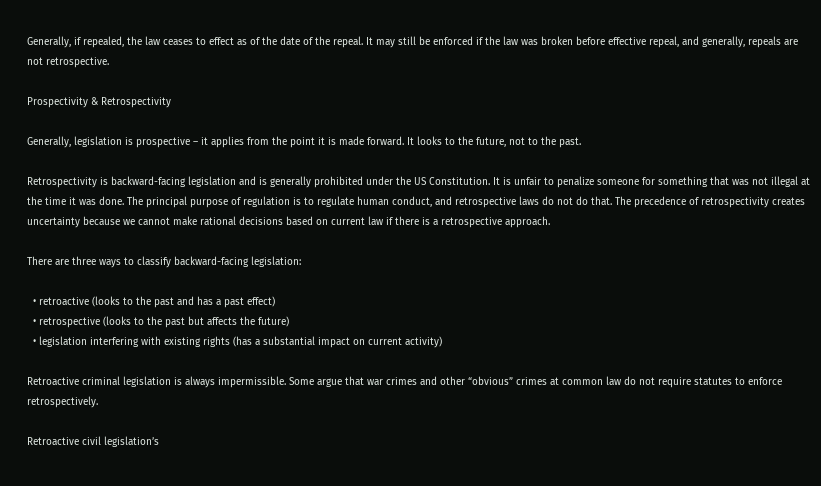Generally, if repealed, the law ceases to effect as of the date of the repeal. It may still be enforced if the law was broken before effective repeal, and generally, repeals are not retrospective.

Prospectivity & Retrospectivity

Generally, legislation is prospective – it applies from the point it is made forward. It looks to the future, not to the past.

Retrospectivity is backward-facing legislation and is generally prohibited under the US Constitution. It is unfair to penalize someone for something that was not illegal at the time it was done. The principal purpose of regulation is to regulate human conduct, and retrospective laws do not do that. The precedence of retrospectivity creates uncertainty because we cannot make rational decisions based on current law if there is a retrospective approach.

There are three ways to classify backward-facing legislation:

  • retroactive (looks to the past and has a past effect)
  • retrospective (looks to the past but affects the future)
  • legislation interfering with existing rights (has a substantial impact on current activity)

Retroactive criminal legislation is always impermissible. Some argue that war crimes and other “obvious” crimes at common law do not require statutes to enforce retrospectively.

Retroactive civil legislation’s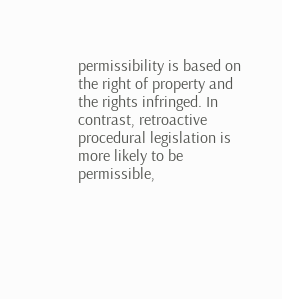permissibility is based on the right of property and the rights infringed. In contrast, retroactive procedural legislation is more likely to be permissible,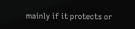mainly if it protects or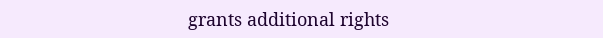grants additional rights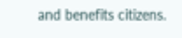and benefits citizens.